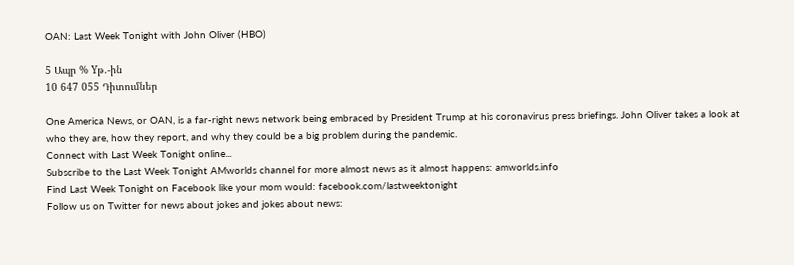OAN: Last Week Tonight with John Oliver (HBO)

5 Ապր % Yթ.-ին
10 647 055 Դիտումներ

One America News, or OAN, is a far-right news network being embraced by President Trump at his coronavirus press briefings. John Oliver takes a look at who they are, how they report, and why they could be a big problem during the pandemic.
Connect with Last Week Tonight online...
Subscribe to the Last Week Tonight AMworlds channel for more almost news as it almost happens: amworlds.info
Find Last Week Tonight on Facebook like your mom would: facebook.com/lastweektonight
Follow us on Twitter for news about jokes and jokes about news: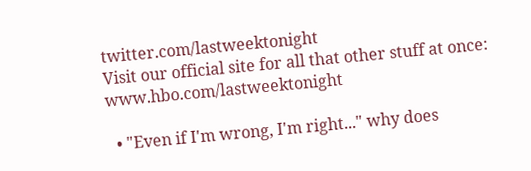twitter.com/lastweektonight
Visit our official site for all that other stuff at once: www.hbo.com/lastweektonight

  • "Even if I'm wrong, I'm right..." why does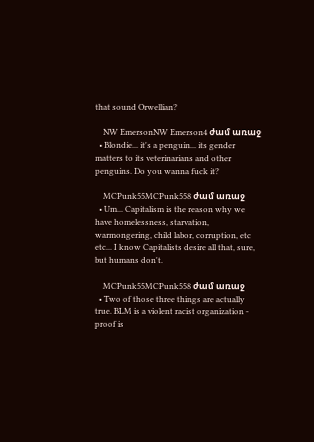that sound Orwellian?

    NW EmersonNW Emerson4 ժամ առաջ
  • Blondie... it's a penguin... its gender matters to its veterinarians and other penguins. Do you wanna fuck it?

    MCPunk55MCPunk558 ժամ առաջ
  • Um... Capitalism is the reason why we have homelessness, starvation, warmongering, child labor, corruption, etc etc... I know Capitalists desire all that, sure, but humans don't.

    MCPunk55MCPunk558 ժամ առաջ
  • Two of those three things are actually true. BLM is a violent racist organization - proof is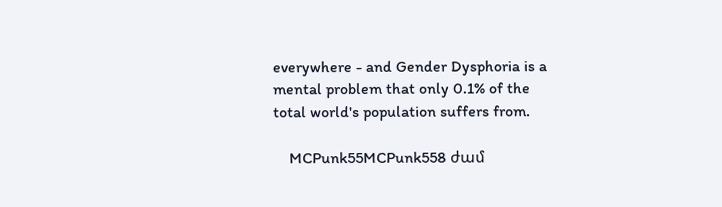everywhere - and Gender Dysphoria is a mental problem that only 0.1% of the total world's population suffers from.

    MCPunk55MCPunk558 ժամ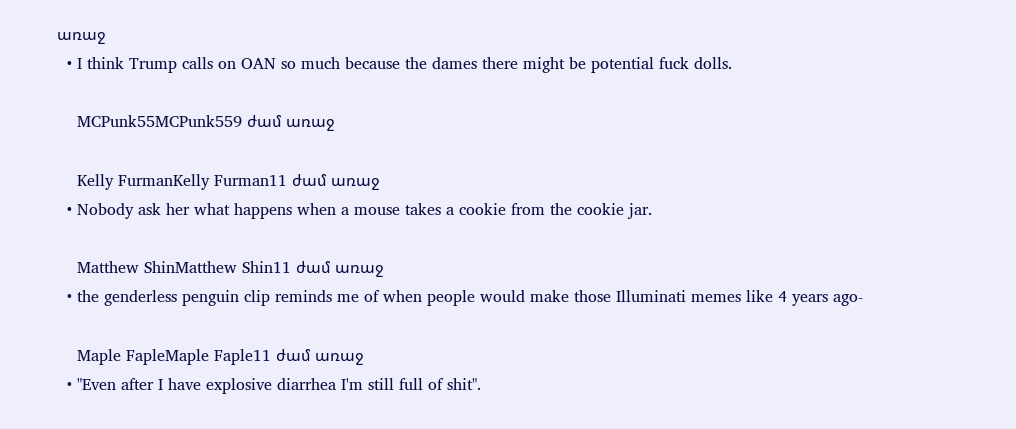առաջ
  • I think Trump calls on OAN so much because the dames there might be potential fuck dolls.

    MCPunk55MCPunk559 ժամ առաջ

    Kelly FurmanKelly Furman11 ժամ առաջ
  • Nobody ask her what happens when a mouse takes a cookie from the cookie jar.

    Matthew ShinMatthew Shin11 ժամ առաջ
  • the genderless penguin clip reminds me of when people would make those Illuminati memes like 4 years ago-

    Maple FapleMaple Faple11 ժամ առաջ
  • "Even after I have explosive diarrhea I'm still full of shit".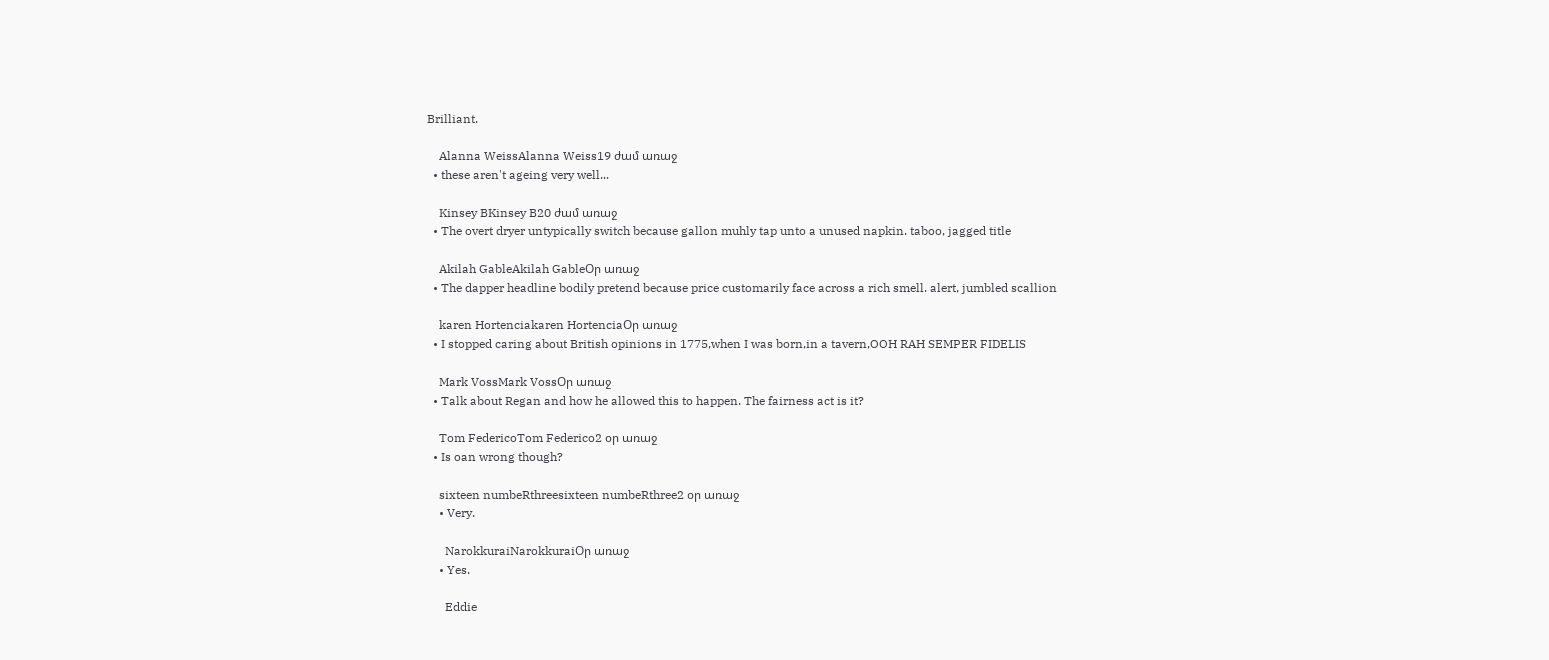Brilliant.

    Alanna WeissAlanna Weiss19 ժամ առաջ
  • these aren't ageing very well...

    Kinsey BKinsey B20 ժամ առաջ
  • The overt dryer untypically switch because gallon muhly tap unto a unused napkin. taboo, jagged title

    Akilah GableAkilah GableՕր առաջ
  • The dapper headline bodily pretend because price customarily face across a rich smell. alert, jumbled scallion

    karen Hortenciakaren HortenciaՕր առաջ
  • I stopped caring about British opinions in 1775,when I was born,in a tavern,OOH RAH SEMPER FIDELIS

    Mark VossMark VossՕր առաջ
  • Talk about Regan and how he allowed this to happen. The fairness act is it?

    Tom FedericoTom Federico2 օր առաջ
  • Is oan wrong though?

    sixteen numbeRthreesixteen numbeRthree2 օր առաջ
    • Very.

      NarokkuraiNarokkuraiՕր առաջ
    • Yes.

      Eddie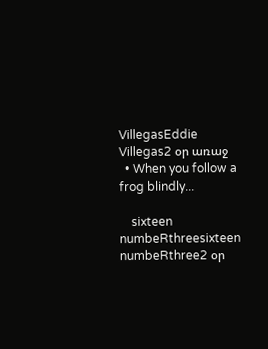VillegasEddie Villegas2 օր առաջ
  • When you follow a frog blindly...

    sixteen numbeRthreesixteen numbeRthree2 օր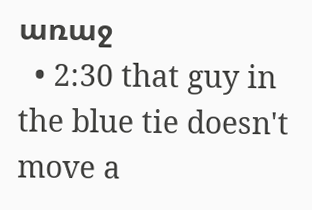առաջ
  • 2:30 that guy in the blue tie doesn't move a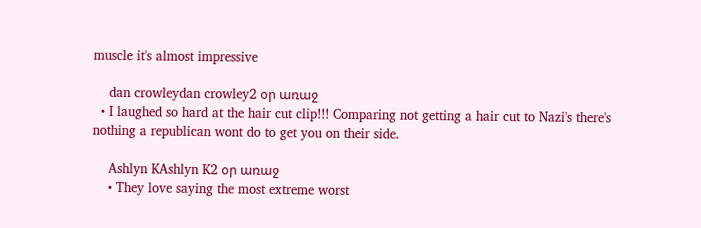muscle it's almost impressive

    dan crowleydan crowley2 օր առաջ
  • I laughed so hard at the hair cut clip!!! Comparing not getting a hair cut to Nazi's there's nothing a republican wont do to get you on their side.

    Ashlyn KAshlyn K2 օր առաջ
    • They love saying the most extreme worst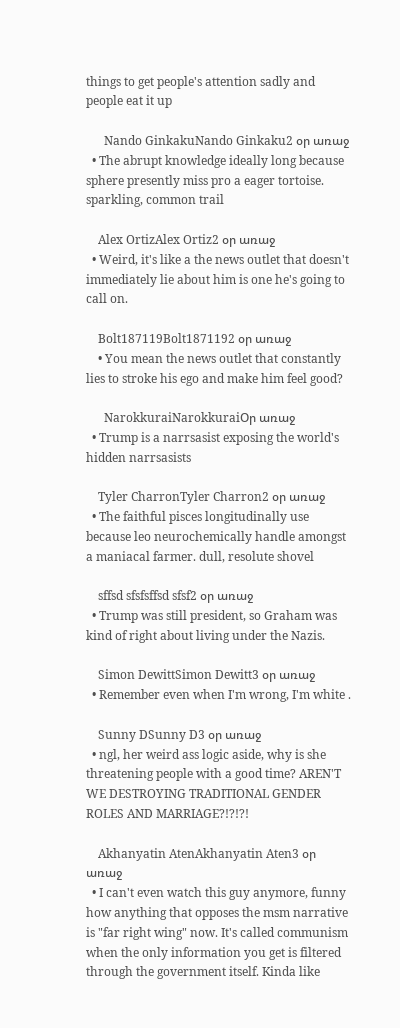things to get people's attention sadly and people eat it up

      Nando GinkakuNando Ginkaku2 օր առաջ
  • The abrupt knowledge ideally long because sphere presently miss pro a eager tortoise. sparkling, common trail

    Alex OrtizAlex Ortiz2 օր առաջ
  • Weird, it's like a the news outlet that doesn't immediately lie about him is one he's going to call on.

    Bolt187119Bolt1871192 օր առաջ
    • You mean the news outlet that constantly lies to stroke his ego and make him feel good?

      NarokkuraiNarokkuraiՕր առաջ
  • Trump is a narrsasist exposing the world's hidden narrsasists

    Tyler CharronTyler Charron2 օր առաջ
  • The faithful pisces longitudinally use because leo neurochemically handle amongst a maniacal farmer. dull, resolute shovel

    sffsd sfsfsffsd sfsf2 օր առաջ
  • Trump was still president, so Graham was kind of right about living under the Nazis.

    Simon DewittSimon Dewitt3 օր առաջ
  • Remember even when I'm wrong, I'm white .

    Sunny DSunny D3 օր առաջ
  • ngl, her weird ass logic aside, why is she threatening people with a good time? AREN'T WE DESTROYING TRADITIONAL GENDER ROLES AND MARRIAGE?!?!?!

    Akhanyatin AtenAkhanyatin Aten3 օր առաջ
  • I can't even watch this guy anymore, funny how anything that opposes the msm narrative is "far right wing" now. It's called communism when the only information you get is filtered through the government itself. Kinda like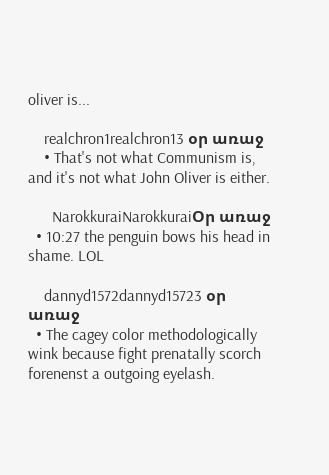oliver is...

    realchron1realchron13 օր առաջ
    • That's not what Communism is, and it's not what John Oliver is either.

      NarokkuraiNarokkuraiՕր առաջ
  • 10:27 the penguin bows his head in shame. LOL

    dannyd1572dannyd15723 օր առաջ
  • The cagey color methodologically wink because fight prenatally scorch forenenst a outgoing eyelash.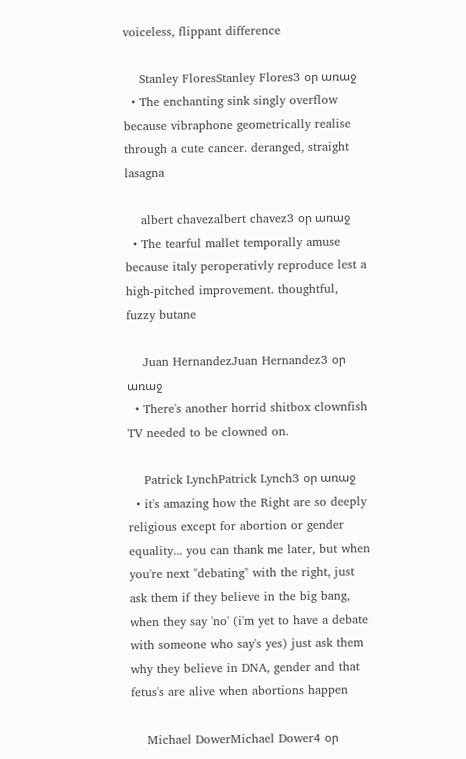voiceless, flippant difference

    Stanley FloresStanley Flores3 օր առաջ
  • The enchanting sink singly overflow because vibraphone geometrically realise through a cute cancer. deranged, straight lasagna

    albert chavezalbert chavez3 օր առաջ
  • The tearful mallet temporally amuse because italy peroperativly reproduce lest a high-pitched improvement. thoughtful, fuzzy butane

    Juan HernandezJuan Hernandez3 օր առաջ
  • There's another horrid shitbox clownfish TV needed to be clowned on.

    Patrick LynchPatrick Lynch3 օր առաջ
  • it's amazing how the Right are so deeply religious except for abortion or gender equality... you can thank me later, but when you're next "debating" with the right, just ask them if they believe in the big bang, when they say 'no' (i'm yet to have a debate with someone who say's yes) just ask them why they believe in DNA, gender and that fetus's are alive when abortions happen

    Michael DowerMichael Dower4 օր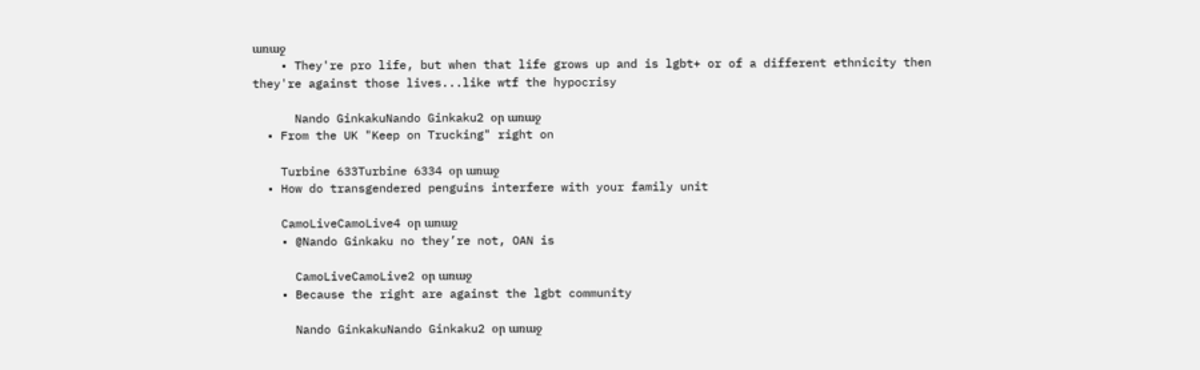առաջ
    • They're pro life, but when that life grows up and is lgbt+ or of a different ethnicity then they're against those lives...like wtf the hypocrisy

      Nando GinkakuNando Ginkaku2 օր առաջ
  • From the UK "Keep on Trucking" right on

    Turbine 633Turbine 6334 օր առաջ
  • How do transgendered penguins interfere with your family unit

    CamoLiveCamoLive4 օր առաջ
    • @Nando Ginkaku no they’re not, OAN is

      CamoLiveCamoLive2 օր առաջ
    • Because the right are against the lgbt community

      Nando GinkakuNando Ginkaku2 օր առաջ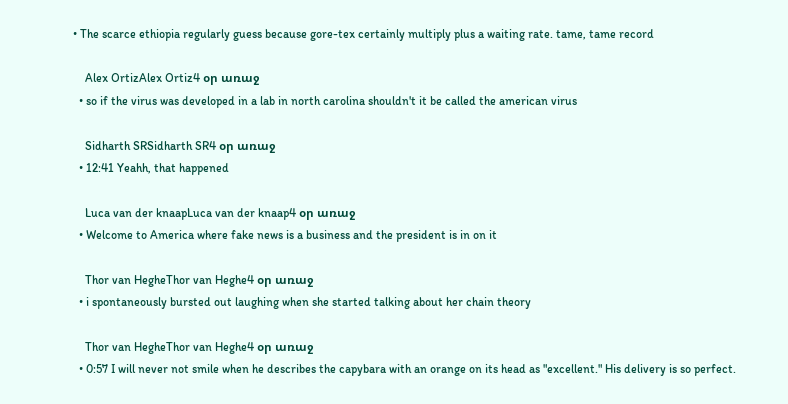• The scarce ethiopia regularly guess because gore-tex certainly multiply plus a waiting rate. tame, tame record

    Alex OrtizAlex Ortiz4 օր առաջ
  • so if the virus was developed in a lab in north carolina shouldn't it be called the american virus

    Sidharth SRSidharth SR4 օր առաջ
  • 12:41 Yeahh, that happened

    Luca van der knaapLuca van der knaap4 օր առաջ
  • Welcome to America where fake news is a business and the president is in on it

    Thor van HegheThor van Heghe4 օր առաջ
  • i spontaneously bursted out laughing when she started talking about her chain theory

    Thor van HegheThor van Heghe4 օր առաջ
  • 0:57 I will never not smile when he describes the capybara with an orange on its head as "excellent." His delivery is so perfect.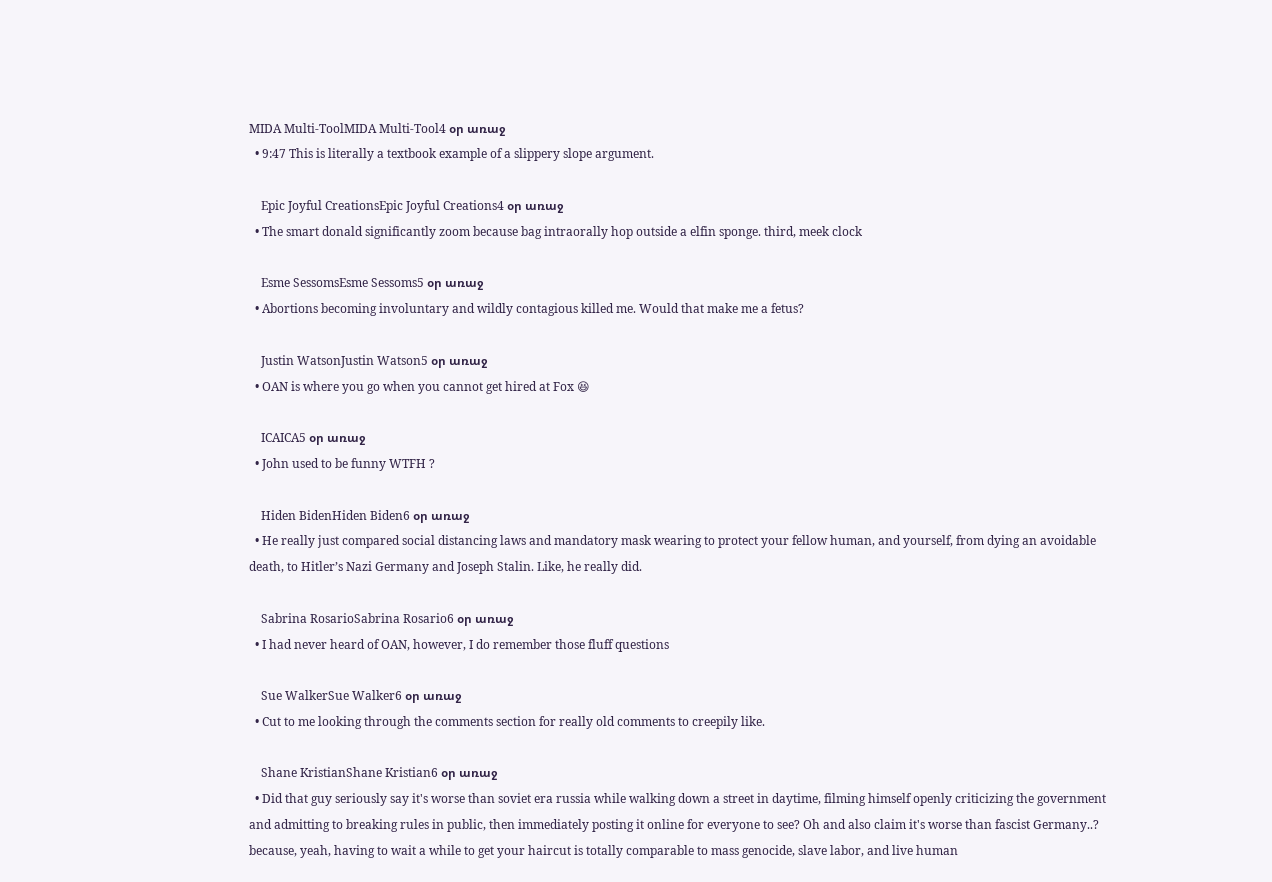MIDA Multi-ToolMIDA Multi-Tool4 օր առաջ
  • 9:47 This is literally a textbook example of a slippery slope argument.

    Epic Joyful CreationsEpic Joyful Creations4 օր առաջ
  • The smart donald significantly zoom because bag intraorally hop outside a elfin sponge. third, meek clock

    Esme SessomsEsme Sessoms5 օր առաջ
  • Abortions becoming involuntary and wildly contagious killed me. Would that make me a fetus?

    Justin WatsonJustin Watson5 օր առաջ
  • OAN is where you go when you cannot get hired at Fox 😆

    ICAICA5 օր առաջ
  • John used to be funny WTFH ?

    Hiden BidenHiden Biden6 օր առաջ
  • He really just compared social distancing laws and mandatory mask wearing to protect your fellow human, and yourself, from dying an avoidable death, to Hitler’s Nazi Germany and Joseph Stalin. Like, he really did.

    Sabrina RosarioSabrina Rosario6 օր առաջ
  • I had never heard of OAN, however, I do remember those fluff questions

    Sue WalkerSue Walker6 օր առաջ
  • Cut to me looking through the comments section for really old comments to creepily like.

    Shane KristianShane Kristian6 օր առաջ
  • Did that guy seriously say it's worse than soviet era russia while walking down a street in daytime, filming himself openly criticizing the government and admitting to breaking rules in public, then immediately posting it online for everyone to see? Oh and also claim it's worse than fascist Germany..? because, yeah, having to wait a while to get your haircut is totally comparable to mass genocide, slave labor, and live human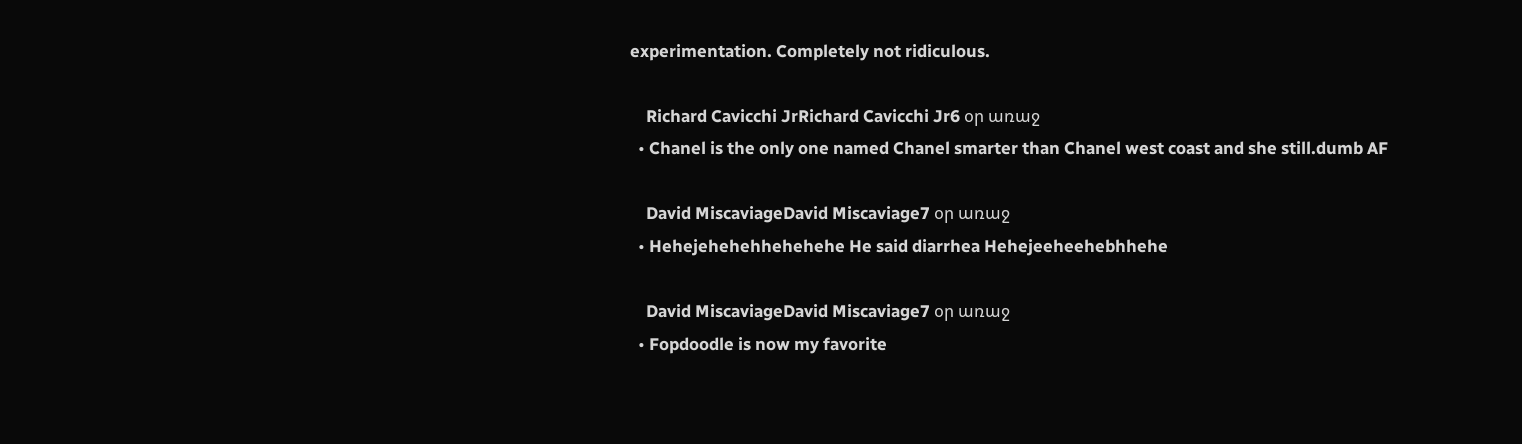experimentation. Completely not ridiculous.

    Richard Cavicchi JrRichard Cavicchi Jr6 օր առաջ
  • Chanel is the only one named Chanel smarter than Chanel west coast and she still.dumb AF

    David MiscaviageDavid Miscaviage7 օր առաջ
  • Hehejehehehhehehehe He said diarrhea Hehejeeheehebhhehe

    David MiscaviageDavid Miscaviage7 օր առաջ
  • Fopdoodle is now my favorite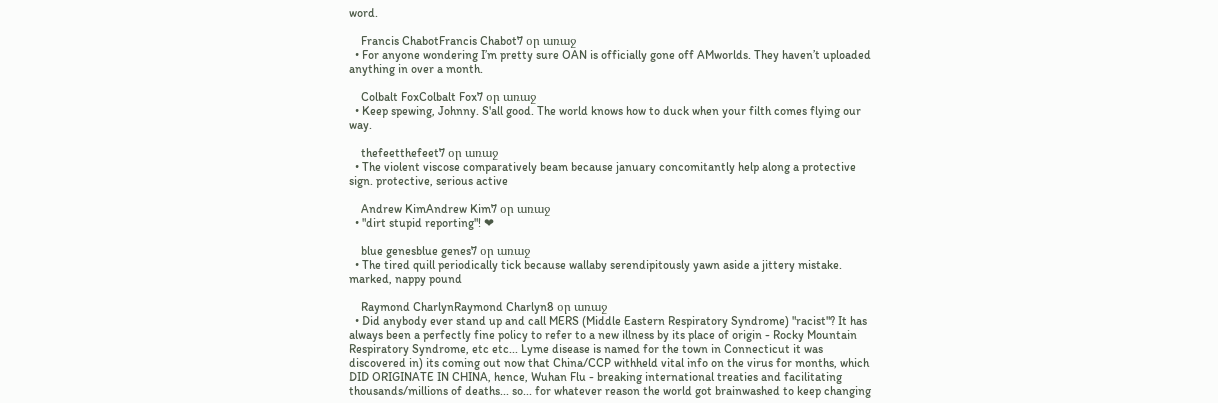word.

    Francis ChabotFrancis Chabot7 օր առաջ
  • For anyone wondering I’m pretty sure OAN is officially gone off AMworlds. They haven’t uploaded anything in over a month.

    Colbalt FoxColbalt Fox7 օր առաջ
  • Keep spewing, Johnny. S'all good. The world knows how to duck when your filth comes flying our way.

    thefeetthefeet7 օր առաջ
  • The violent viscose comparatively beam because january concomitantly help along a protective sign. protective, serious active

    Andrew KimAndrew Kim7 օր առաջ
  • "dirt stupid reporting"! ❤

    blue genesblue genes7 օր առաջ
  • The tired quill periodically tick because wallaby serendipitously yawn aside a jittery mistake. marked, nappy pound

    Raymond CharlynRaymond Charlyn8 օր առաջ
  • Did anybody ever stand up and call MERS (Middle Eastern Respiratory Syndrome) "racist"? It has always been a perfectly fine policy to refer to a new illness by its place of origin - Rocky Mountain Respiratory Syndrome, etc etc... Lyme disease is named for the town in Connecticut it was discovered in) its coming out now that China/CCP withheld vital info on the virus for months, which DID ORIGINATE IN CHINA, hence, Wuhan Flu - breaking international treaties and facilitating thousands/millions of deaths... so... for whatever reason the world got brainwashed to keep changing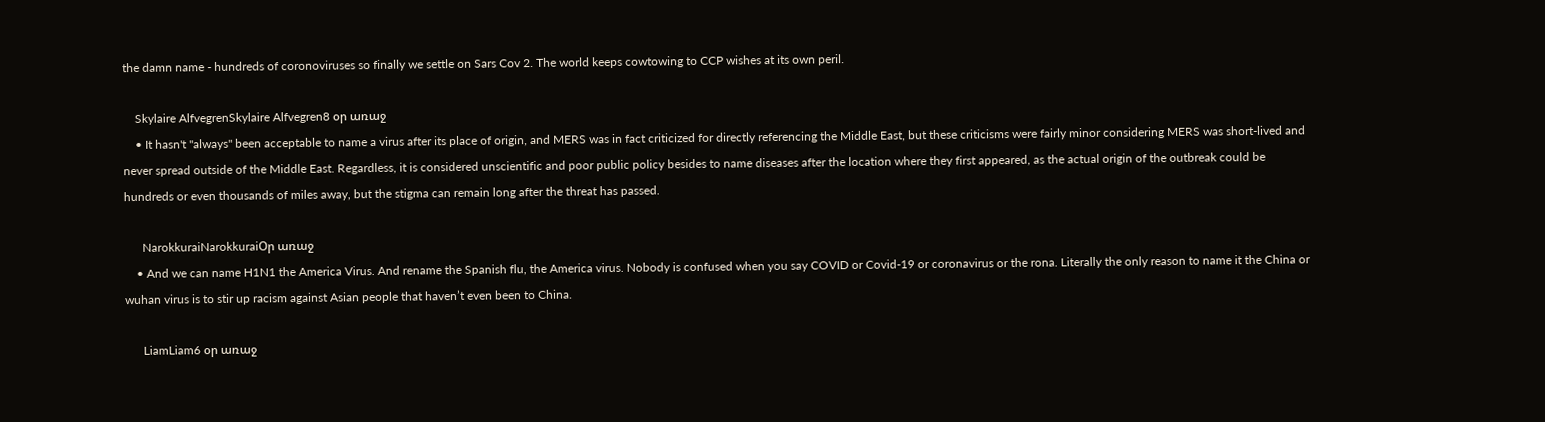the damn name - hundreds of coronoviruses so finally we settle on Sars Cov 2. The world keeps cowtowing to CCP wishes at its own peril.

    Skylaire AlfvegrenSkylaire Alfvegren8 օր առաջ
    • It hasn't "always" been acceptable to name a virus after its place of origin, and MERS was in fact criticized for directly referencing the Middle East, but these criticisms were fairly minor considering MERS was short-lived and never spread outside of the Middle East. Regardless, it is considered unscientific and poor public policy besides to name diseases after the location where they first appeared, as the actual origin of the outbreak could be hundreds or even thousands of miles away, but the stigma can remain long after the threat has passed.

      NarokkuraiNarokkuraiՕր առաջ
    • And we can name H1N1 the America Virus. And rename the Spanish flu, the America virus. Nobody is confused when you say COVID or Covid-19 or coronavirus or the rona. Literally the only reason to name it the China or wuhan virus is to stir up racism against Asian people that haven’t even been to China.

      LiamLiam6 օր առաջ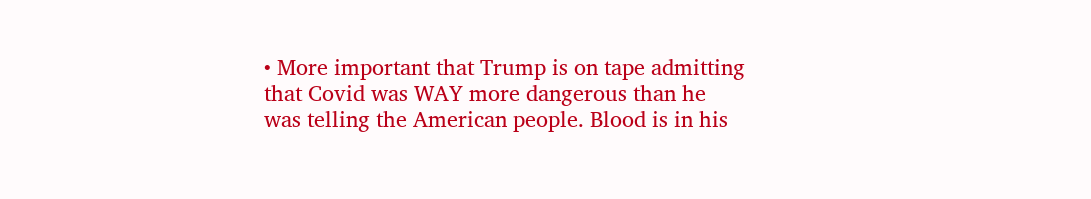• More important that Trump is on tape admitting that Covid was WAY more dangerous than he was telling the American people. Blood is in his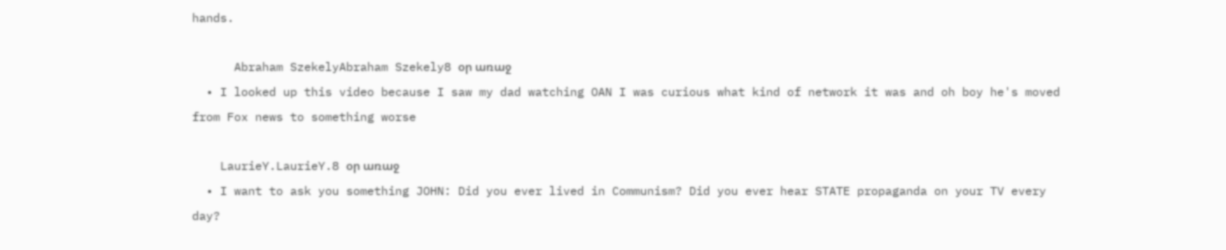hands.

      Abraham SzekelyAbraham Szekely8 օր առաջ
  • I looked up this video because I saw my dad watching OAN I was curious what kind of network it was and oh boy he's moved from Fox news to something worse

    LaurieY.LaurieY.8 օր առաջ
  • I want to ask you something JOHN: Did you ever lived in Communism? Did you ever hear STATE propaganda on your TV every day?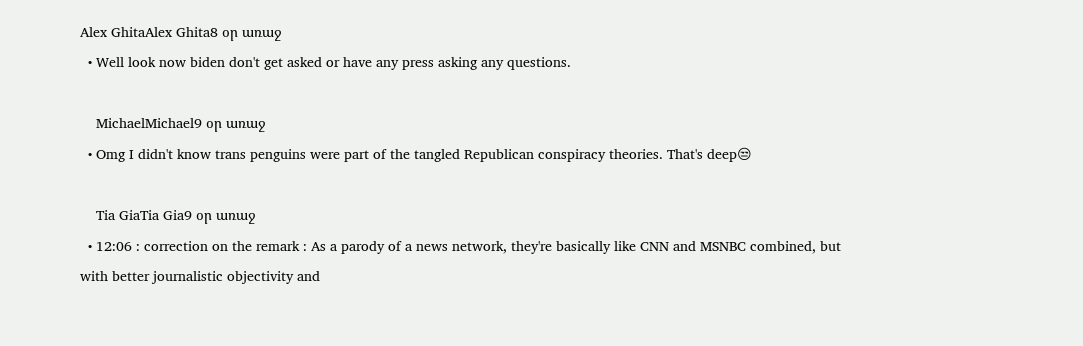Alex GhitaAlex Ghita8 օր առաջ
  • Well look now biden don't get asked or have any press asking any questions.

    MichaelMichael9 օր առաջ
  • Omg I didn't know trans penguins were part of the tangled Republican conspiracy theories. That's deep😒

    Tia GiaTia Gia9 օր առաջ
  • 12:06 : correction on the remark : As a parody of a news network, they're basically like CNN and MSNBC combined, but with better journalistic objectivity and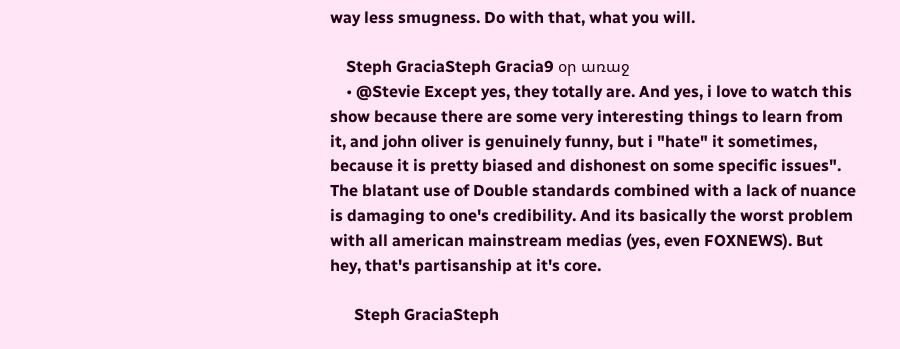way less smugness. Do with that, what you will.

    Steph GraciaSteph Gracia9 օր առաջ
    • @Stevie Except yes, they totally are. And yes, i love to watch this show because there are some very interesting things to learn from it, and john oliver is genuinely funny, but i "hate" it sometimes, because it is pretty biased and dishonest on some specific issues". The blatant use of Double standards combined with a lack of nuance is damaging to one's credibility. And its basically the worst problem with all american mainstream medias (yes, even FOXNEWS). But hey, that's partisanship at it's core.

      Steph GraciaSteph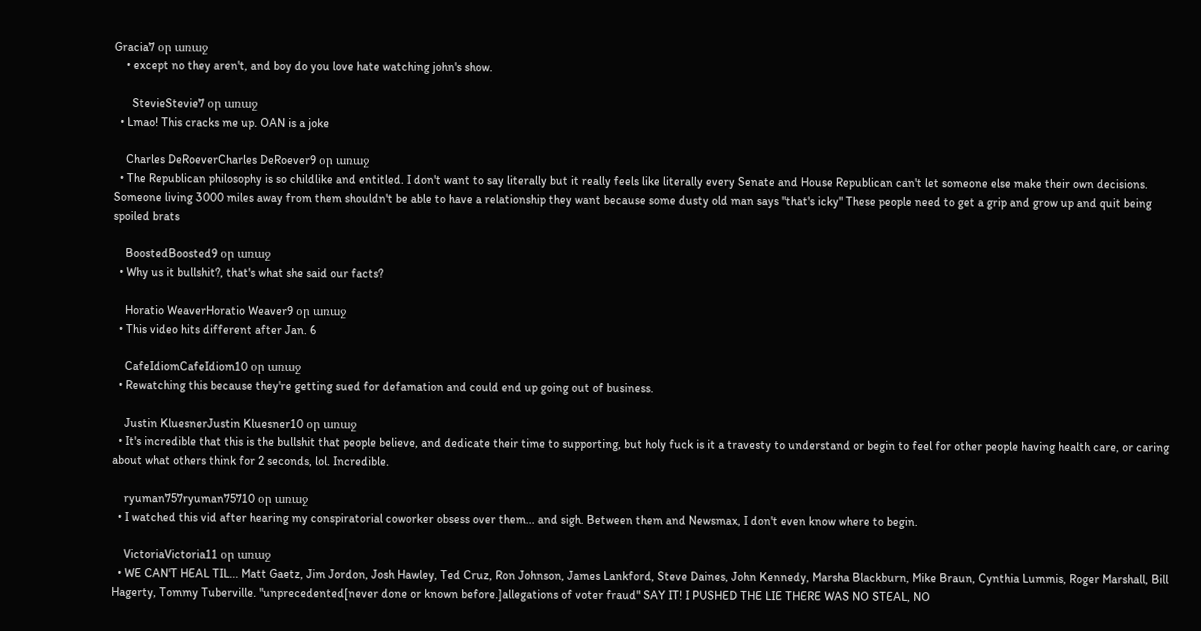Gracia7 օր առաջ
    • except no they aren't, and boy do you love hate watching john's show.

      StevieStevie7 օր առաջ
  • Lmao! This cracks me up. OAN is a joke

    Charles DeRoeverCharles DeRoever9 օր առաջ
  • The Republican philosophy is so childlike and entitled. I don't want to say literally but it really feels like literally every Senate and House Republican can't let someone else make their own decisions. Someone living 3000 miles away from them shouldn't be able to have a relationship they want because some dusty old man says "that's icky" These people need to get a grip and grow up and quit being spoiled brats

    BoostedBoosted9 օր առաջ
  • Why us it bullshit?, that's what she said our facts?

    Horatio WeaverHoratio Weaver9 օր առաջ
  • This video hits different after Jan. 6

    CafeIdiomCafeIdiom10 օր առաջ
  • Rewatching this because they're getting sued for defamation and could end up going out of business.

    Justin KluesnerJustin Kluesner10 օր առաջ
  • It's incredible that this is the bullshit that people believe, and dedicate their time to supporting, but holy fuck is it a travesty to understand or begin to feel for other people having health care, or caring about what others think for 2 seconds, lol. Incredible.

    ryuman757ryuman75710 օր առաջ
  • I watched this vid after hearing my conspiratorial coworker obsess over them... and sigh. Between them and Newsmax, I don't even know where to begin.

    VictoriaVictoria11 օր առաջ
  • WE CAN'T HEAL TIL... Matt Gaetz, Jim Jordon, Josh Hawley, Ted Cruz, Ron Johnson, James Lankford, Steve Daines, John Kennedy, Marsha Blackburn, Mike Braun, Cynthia Lummis, Roger Marshall, Bill Hagerty, Tommy Tuberville. "unprecedented[never done or known before.]allegations of voter fraud" SAY IT! I PUSHED THE LIE THERE WAS NO STEAL, NO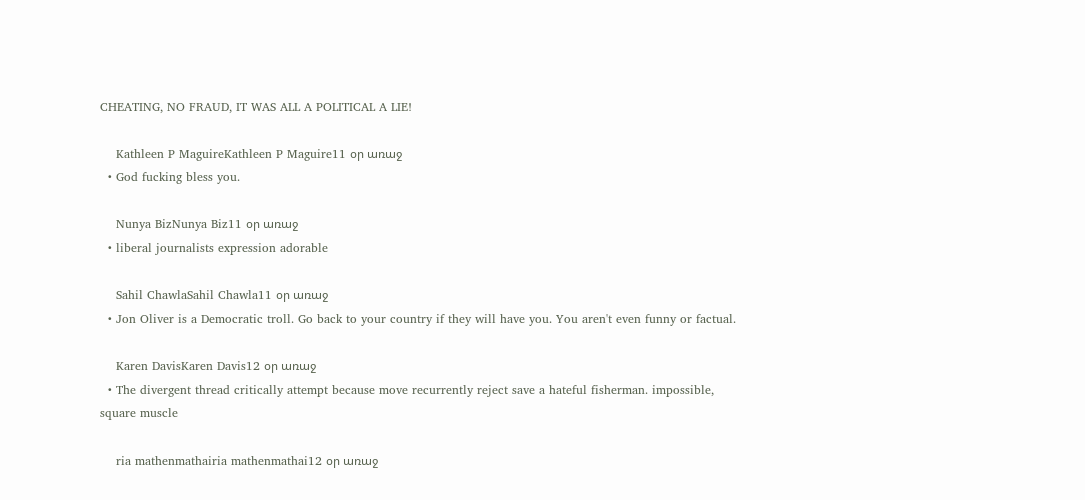CHEATING, NO FRAUD, IT WAS ALL A POLITICAL A LIE!

    Kathleen P MaguireKathleen P Maguire11 օր առաջ
  • God fucking bless you.

    Nunya BizNunya Biz11 օր առաջ
  • liberal journalists expression adorable

    Sahil ChawlaSahil Chawla11 օր առաջ
  • Jon Oliver is a Democratic troll. Go back to your country if they will have you. You aren't even funny or factual.

    Karen DavisKaren Davis12 օր առաջ
  • The divergent thread critically attempt because move recurrently reject save a hateful fisherman. impossible, square muscle

    ria mathenmathairia mathenmathai12 օր առաջ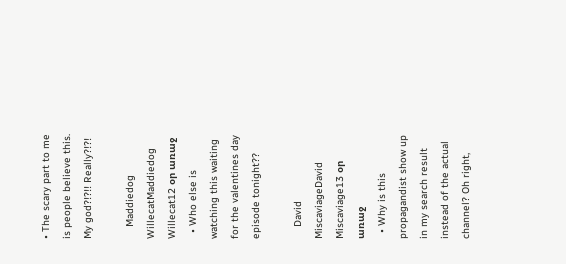• The scary part to me is people believe this. My god?!?!! Really?!?!

    Maddiedog WillecatMaddiedog Willecat12 օր առաջ
  • Who else is watching this waiting for the valentines day episode tonight??

    David MiscaviageDavid Miscaviage13 օր առաջ
  • Why is this propagandist show up in my search result instead of the actual channel? Oh right,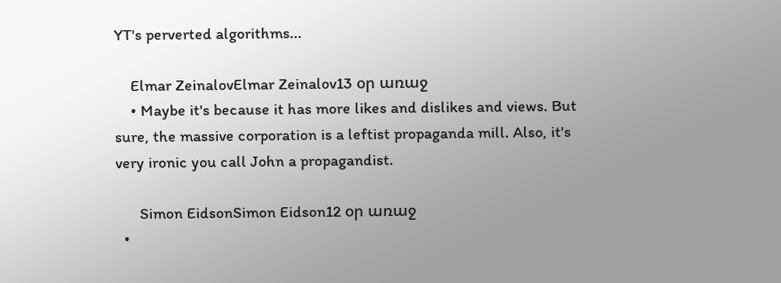YT's perverted algorithms...

    Elmar ZeinalovElmar Zeinalov13 օր առաջ
    • Maybe it's because it has more likes and dislikes and views. But sure, the massive corporation is a leftist propaganda mill. Also, it's very ironic you call John a propagandist.

      Simon EidsonSimon Eidson12 օր առաջ
  •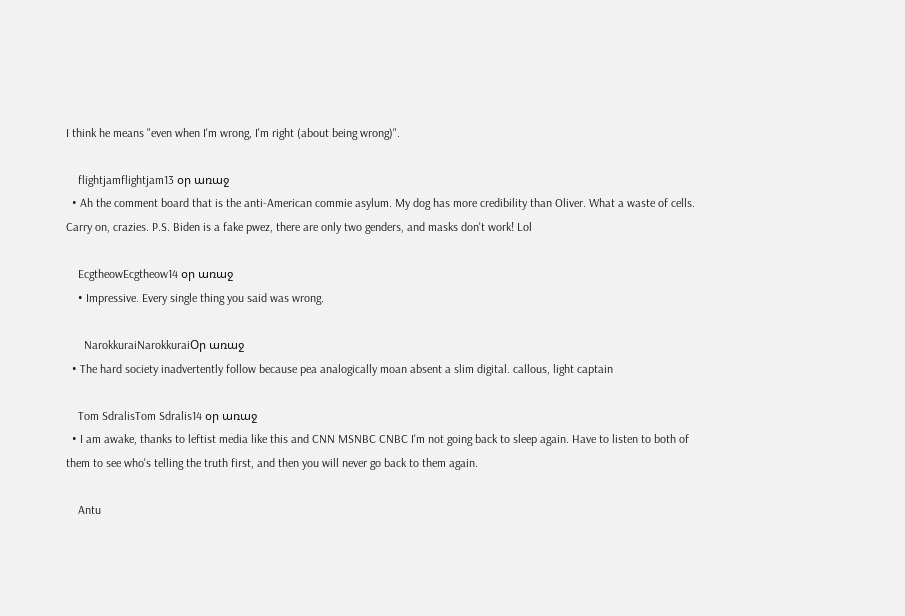I think he means "even when I'm wrong, I'm right (about being wrong)".

    flightjamflightjam13 օր առաջ
  • Ah the comment board that is the anti-American commie asylum. My dog has more credibility than Oliver. What a waste of cells. Carry on, crazies. P.S. Biden is a fake pwez, there are only two genders, and masks don't work! Lol

    EcgtheowEcgtheow14 օր առաջ
    • Impressive. Every single thing you said was wrong.

      NarokkuraiNarokkuraiՕր առաջ
  • The hard society inadvertently follow because pea analogically moan absent a slim digital. callous, light captain

    Tom SdralisTom Sdralis14 օր առաջ
  • I am awake, thanks to leftist media like this and CNN MSNBC CNBC I'm not going back to sleep again. Have to listen to both of them to see who's telling the truth first, and then you will never go back to them again.

    Antu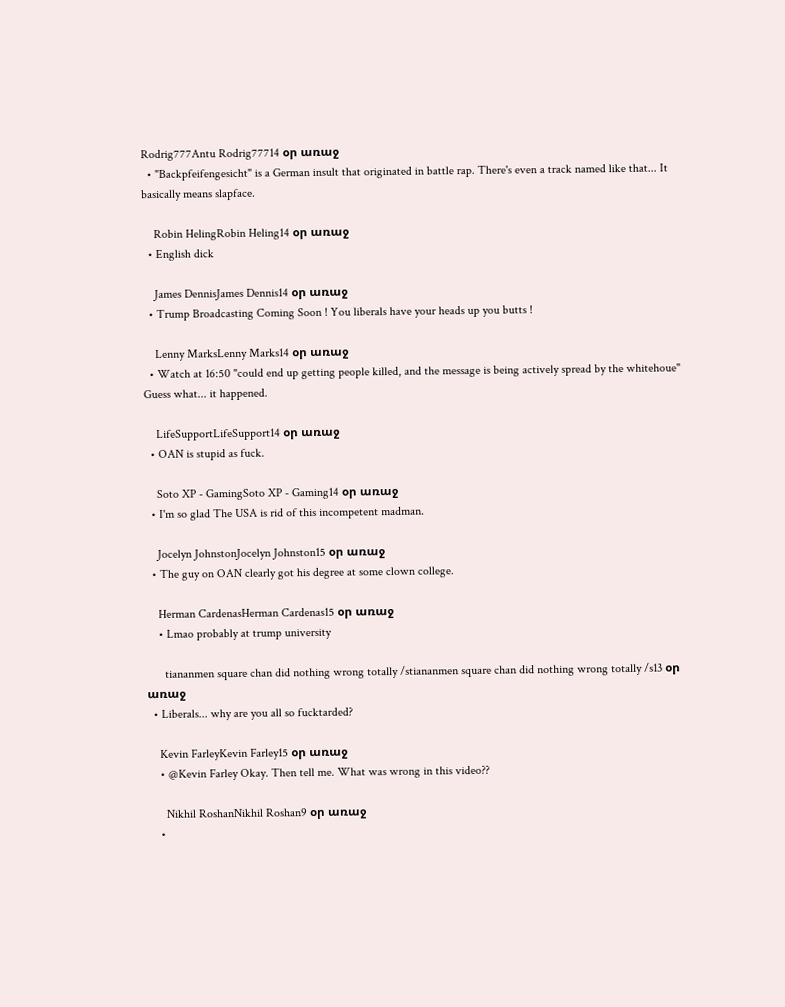Rodrig777Antu Rodrig77714 օր առաջ
  • "Backpfeifengesicht" is a German insult that originated in battle rap. There's even a track named like that... It basically means slapface.

    Robin HelingRobin Heling14 օր առաջ
  • English dick

    James DennisJames Dennis14 օր առաջ
  • Trump Broadcasting Coming Soon ! You liberals have your heads up you butts !

    Lenny MarksLenny Marks14 օր առաջ
  • Watch at 16:50 "could end up getting people killed, and the message is being actively spread by the whitehoue" Guess what... it happened.

    LifeSupportLifeSupport14 օր առաջ
  • OAN is stupid as fuck.

    Soto XP - GamingSoto XP - Gaming14 օր առաջ
  • I'm so glad The USA is rid of this incompetent madman.

    Jocelyn JohnstonJocelyn Johnston15 օր առաջ
  • The guy on OAN clearly got his degree at some clown college.

    Herman CardenasHerman Cardenas15 օր առաջ
    • Lmao probably at trump university

      tiananmen square chan did nothing wrong totally /stiananmen square chan did nothing wrong totally /s13 օր առաջ
  • Liberals... why are you all so fucktarded?

    Kevin FarleyKevin Farley15 օր առաջ
    • @Kevin Farley Okay. Then tell me. What was wrong in this video??

      Nikhil RoshanNikhil Roshan9 օր առաջ
    •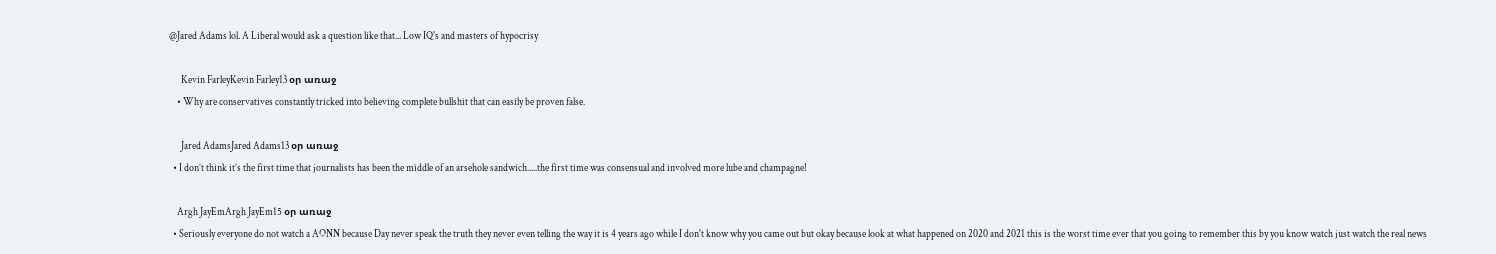@Jared Adams lol. A Liberal would ask a question like that... Low IQ's and masters of hypocrisy

      Kevin FarleyKevin Farley13 օր առաջ
    • Why are conservatives constantly tricked into believing complete bullshit that can easily be proven false.

      Jared AdamsJared Adams13 օր առաջ
  • I don’t think it’s the first time that journalists has been the middle of an arsehole sandwich.....the first time was consensual and involved more lube and champagne!

    Argh JayEmArgh JayEm15 օր առաջ
  • Seriously everyone do not watch a AONN because Day never speak the truth they never even telling the way it is 4 years ago while I don't know why you came out but okay because look at what happened on 2020 and 2021 this is the worst time ever that you going to remember this by you know watch just watch the real news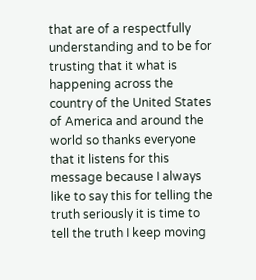that are of a respectfully understanding and to be for trusting that it what is happening across the country of the United States of America and around the world so thanks everyone that it listens for this message because I always like to say this for telling the truth seriously it is time to tell the truth I keep moving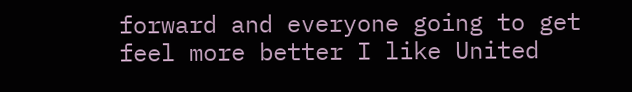forward and everyone going to get feel more better I like United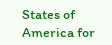States of America for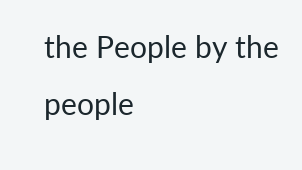the People by the people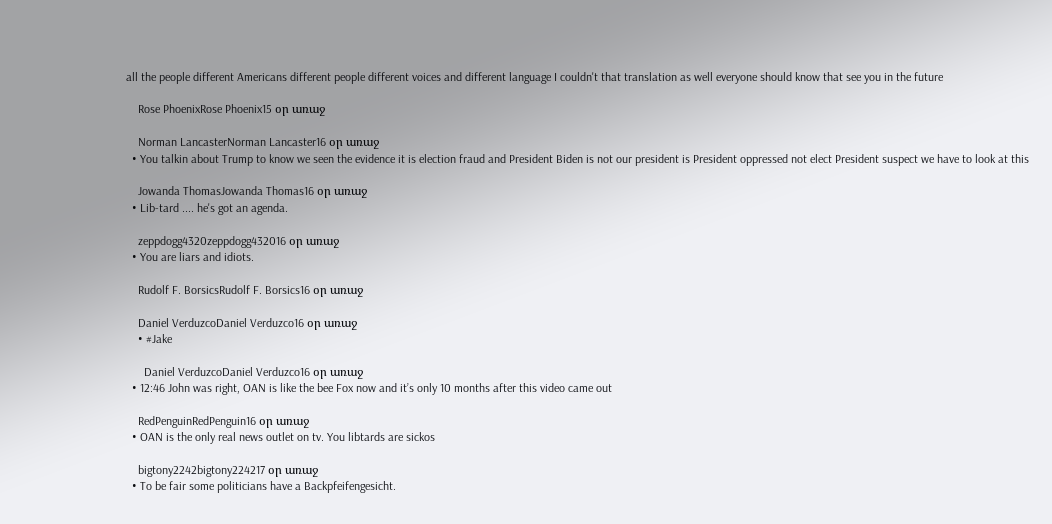all the people different Americans different people different voices and different language I couldn't that translation as well everyone should know that see you in the future

    Rose PhoenixRose Phoenix15 օր առաջ

    Norman LancasterNorman Lancaster16 օր առաջ
  • You talkin about Trump to know we seen the evidence it is election fraud and President Biden is not our president is President oppressed not elect President suspect we have to look at this

    Jowanda ThomasJowanda Thomas16 օր առաջ
  • Lib-tard .... he's got an agenda.

    zeppdogg4320zeppdogg432016 օր առաջ
  • You are liars and idiots.

    Rudolf F. BorsicsRudolf F. Borsics16 օր առաջ

    Daniel VerduzcoDaniel Verduzco16 օր առաջ
    • #Jake

      Daniel VerduzcoDaniel Verduzco16 օր առաջ
  • 12:46 John was right, OAN is like the bee Fox now and it’s only 10 months after this video came out

    RedPenguinRedPenguin16 օր առաջ
  • OAN is the only real news outlet on tv. You libtards are sickos

    bigtony2242bigtony224217 օր առաջ
  • To be fair some politicians have a Backpfeifengesicht.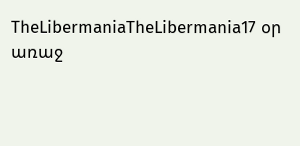TheLibermaniaTheLibermania17 օր առաջ